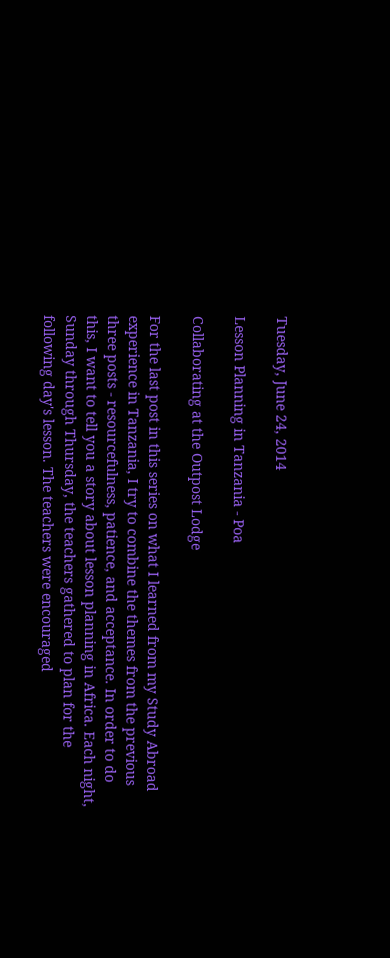Tuesday, June 24, 2014

Lesson Planning in Tanzania - Poa

Collaborating at the Outpost Lodge

For the last post in this series on what I learned from my Study Abroad experience in Tanzania, I try to combine the themes from the previous three posts - resourcefulness, patience, and acceptance. In order to do this, I want to tell you a story about lesson planning in Africa. Each night, Sunday through Thursday, the teachers gathered to plan for the following day's lesson. The teachers were encouraged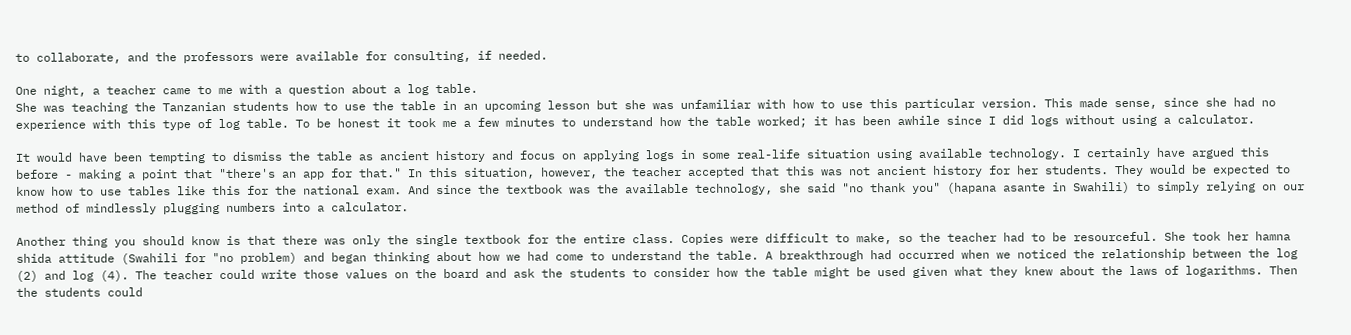to collaborate, and the professors were available for consulting, if needed.

One night, a teacher came to me with a question about a log table.
She was teaching the Tanzanian students how to use the table in an upcoming lesson but she was unfamiliar with how to use this particular version. This made sense, since she had no experience with this type of log table. To be honest it took me a few minutes to understand how the table worked; it has been awhile since I did logs without using a calculator.

It would have been tempting to dismiss the table as ancient history and focus on applying logs in some real-life situation using available technology. I certainly have argued this before - making a point that "there's an app for that." In this situation, however, the teacher accepted that this was not ancient history for her students. They would be expected to know how to use tables like this for the national exam. And since the textbook was the available technology, she said "no thank you" (hapana asante in Swahili) to simply relying on our method of mindlessly plugging numbers into a calculator.

Another thing you should know is that there was only the single textbook for the entire class. Copies were difficult to make, so the teacher had to be resourceful. She took her hamna shida attitude (Swahili for "no problem) and began thinking about how we had come to understand the table. A breakthrough had occurred when we noticed the relationship between the log (2) and log (4). The teacher could write those values on the board and ask the students to consider how the table might be used given what they knew about the laws of logarithms. Then the students could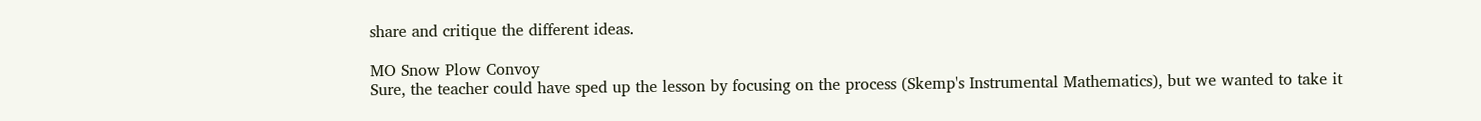share and critique the different ideas.

MO Snow Plow Convoy
Sure, the teacher could have sped up the lesson by focusing on the process (Skemp's Instrumental Mathematics), but we wanted to take it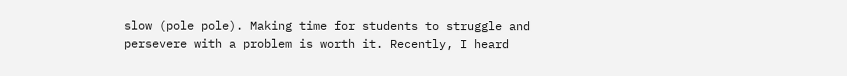slow (pole pole). Making time for students to struggle and persevere with a problem is worth it. Recently, I heard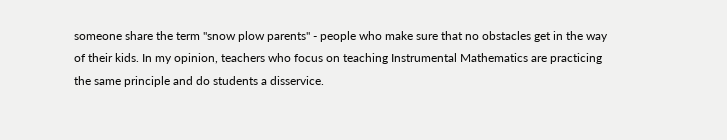someone share the term "snow plow parents" - people who make sure that no obstacles get in the way of their kids. In my opinion, teachers who focus on teaching Instrumental Mathematics are practicing the same principle and do students a disservice.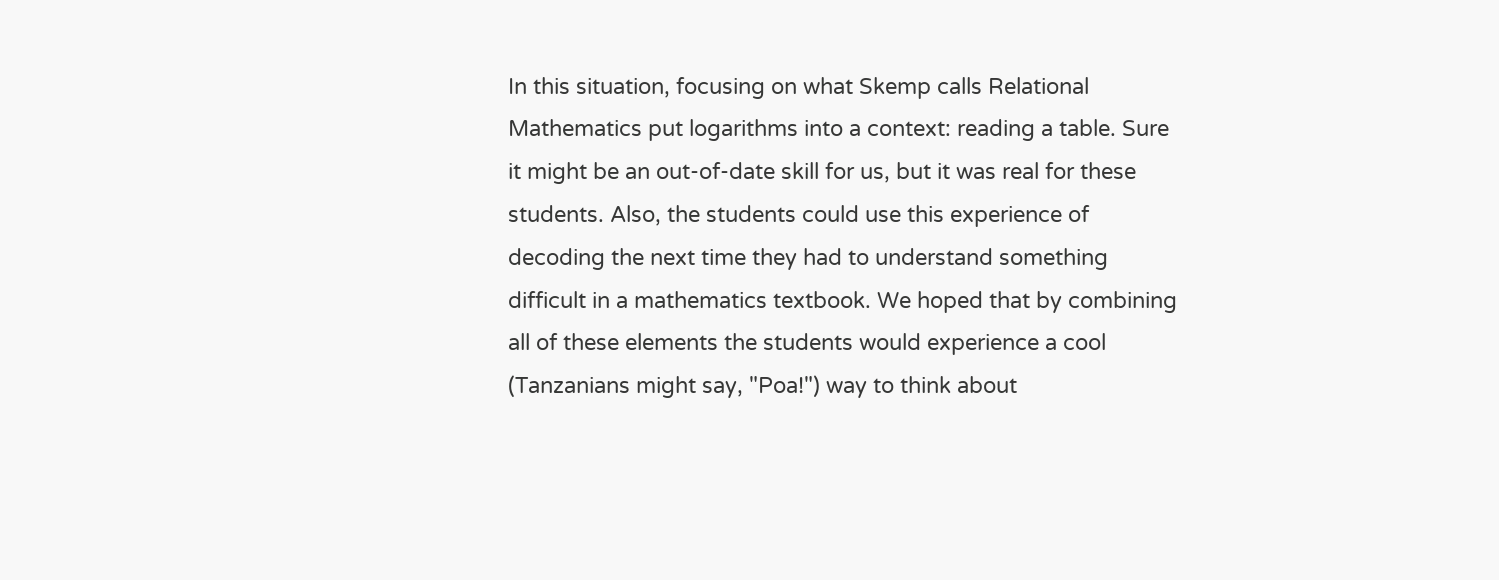In this situation, focusing on what Skemp calls Relational Mathematics put logarithms into a context: reading a table. Sure it might be an out-of-date skill for us, but it was real for these students. Also, the students could use this experience of decoding the next time they had to understand something difficult in a mathematics textbook. We hoped that by combining all of these elements the students would experience a cool (Tanzanians might say, "Poa!") way to think about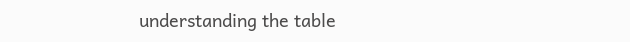understanding the table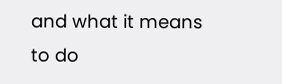and what it means to do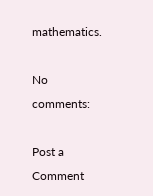mathematics.

No comments:

Post a Comment